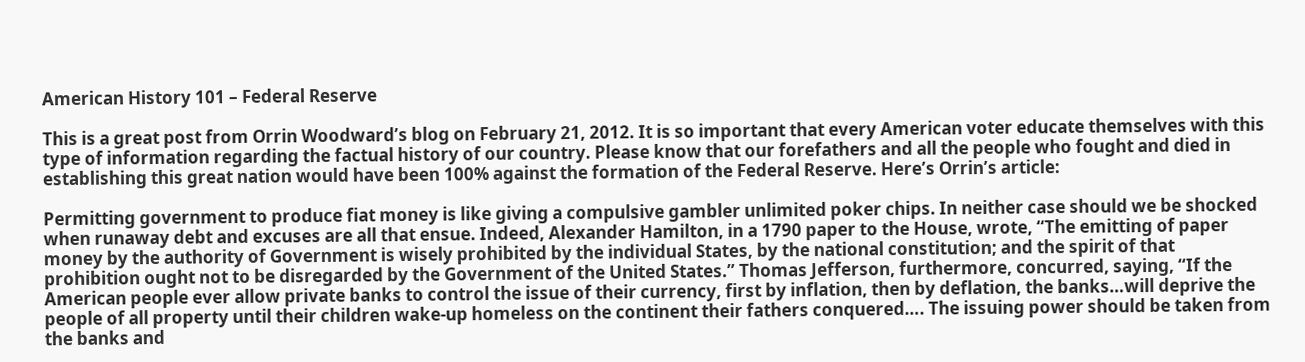American History 101 – Federal Reserve

This is a great post from Orrin Woodward’s blog on February 21, 2012. It is so important that every American voter educate themselves with this type of information regarding the factual history of our country. Please know that our forefathers and all the people who fought and died in establishing this great nation would have been 100% against the formation of the Federal Reserve. Here’s Orrin’s article:

Permitting government to produce fiat money is like giving a compulsive gambler unlimited poker chips. In neither case should we be shocked when runaway debt and excuses are all that ensue. Indeed, Alexander Hamilton, in a 1790 paper to the House, wrote, “The emitting of paper money by the authority of Government is wisely prohibited by the individual States, by the national constitution; and the spirit of that prohibition ought not to be disregarded by the Government of the United States.” Thomas Jefferson, furthermore, concurred, saying, “If the American people ever allow private banks to control the issue of their currency, first by inflation, then by deflation, the banks…will deprive the people of all property until their children wake-up homeless on the continent their fathers conquered…. The issuing power should be taken from the banks and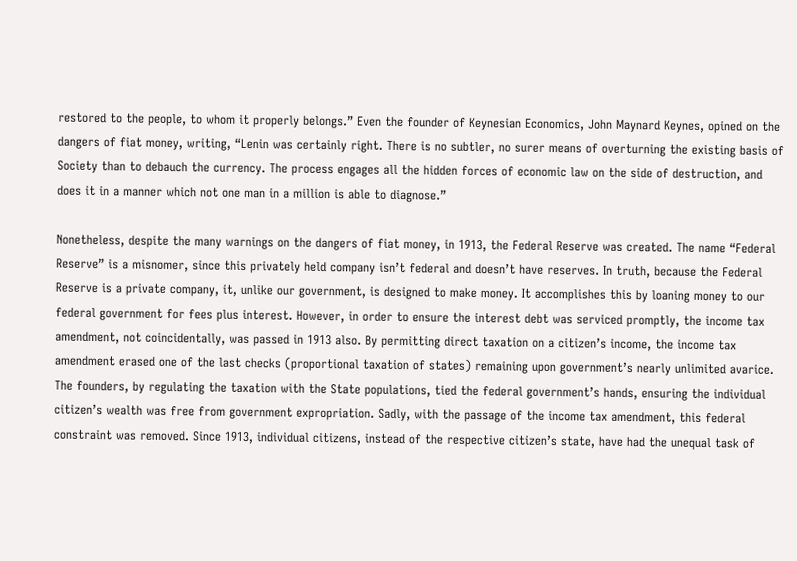restored to the people, to whom it properly belongs.” Even the founder of Keynesian Economics, John Maynard Keynes, opined on the dangers of fiat money, writing, “Lenin was certainly right. There is no subtler, no surer means of overturning the existing basis of Society than to debauch the currency. The process engages all the hidden forces of economic law on the side of destruction, and does it in a manner which not one man in a million is able to diagnose.”

Nonetheless, despite the many warnings on the dangers of fiat money, in 1913, the Federal Reserve was created. The name “Federal Reserve” is a misnomer, since this privately held company isn’t federal and doesn’t have reserves. In truth, because the Federal Reserve is a private company, it, unlike our government, is designed to make money. It accomplishes this by loaning money to our federal government for fees plus interest. However, in order to ensure the interest debt was serviced promptly, the income tax amendment, not coincidentally, was passed in 1913 also. By permitting direct taxation on a citizen’s income, the income tax amendment erased one of the last checks (proportional taxation of states) remaining upon government’s nearly unlimited avarice. The founders, by regulating the taxation with the State populations, tied the federal government’s hands, ensuring the individual citizen’s wealth was free from government expropriation. Sadly, with the passage of the income tax amendment, this federal constraint was removed. Since 1913, individual citizens, instead of the respective citizen’s state, have had the unequal task of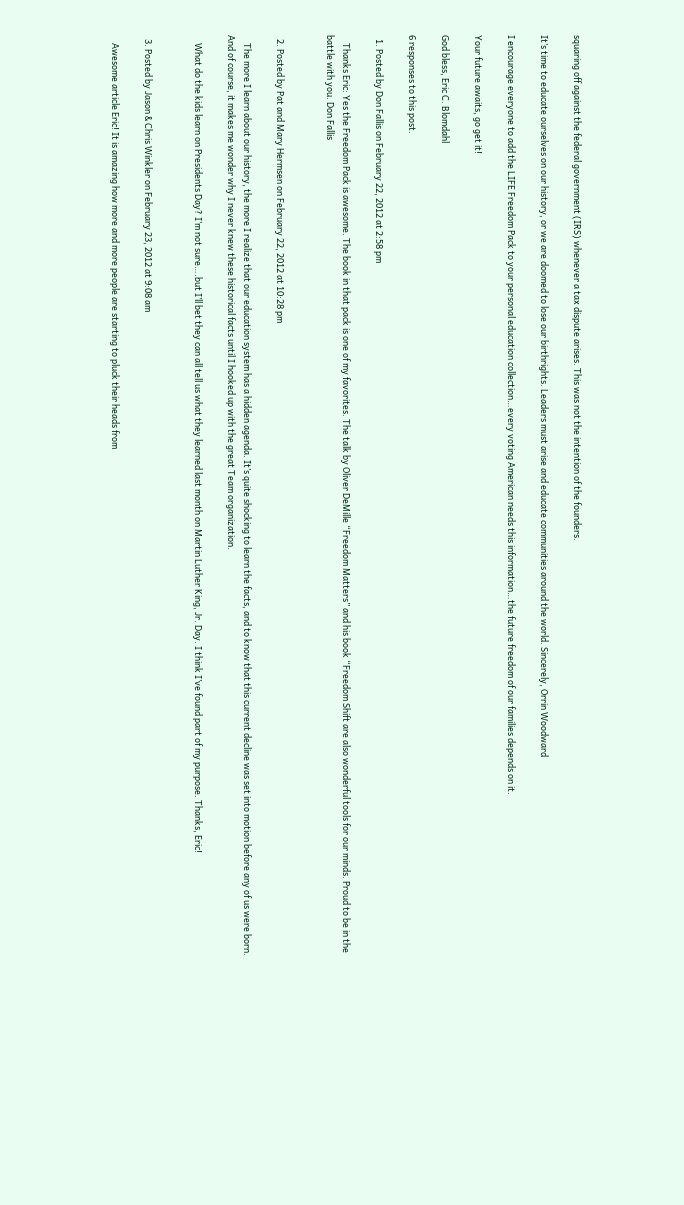squaring off against the federal government (IRS) whenever a tax dispute arises. This was not the intention of the founders.

It’s time to educate ourselves on our history, or we are doomed to lose our birthrights. Leaders must arise and educate communities around the world. Sincerely, Orrin Woodward

I encourage everyone to add the LIFE Freedom Pack to your personal education collection…every voting American needs this information…the future freedom of our families depends on it.

Your future awaits, go get it!

God bless, Eric C. Blomdahl

6 responses to this post.

  1. Posted by Don Fallis on February 22, 2012 at 2:58 pm

    Thanks Eric: Yes the Freedom Pack is awesome. The book in that pack is one of my favorites. The talk by Oliver DeMille “Freedom Matters” and his book “Freedom Shift are also wonderful tools for our minds. Proud to be in the battle with you. Don Fallis


  2. Posted by Pat and Mary Hermsen on February 22, 2012 at 10:28 pm

    The more I learn about our history, the more I realize that our education system has a hidden agenda. It’s quite shocking to learn the facts, and to know that this current decline was set into motion before any of us were born. And of course, it makes me wonder why I never knew these historical facts until I hooked up with the great Team organization.

    What do the kids learn on Presidents Day? I’m not sure….but I’ll bet they can all tell us what they learned last month on Martin Luther King, Jr. Day. I think I’ve found part of my purpose. Thanks, Eric!


  3. Posted by Jason & Chris Winkler on February 23, 2012 at 9:08 am

    Awesome article Eric! It is amazing how more and more people are starting to pluck their heads from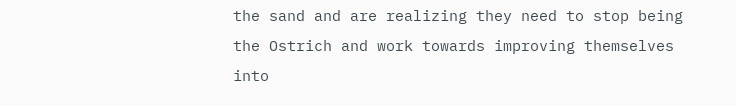the sand and are realizing they need to stop being the Ostrich and work towards improving themselves into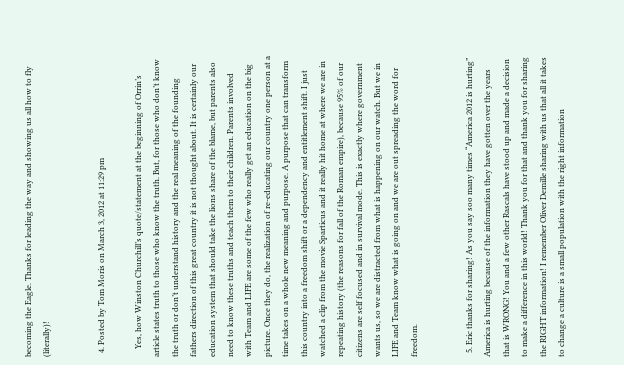becoming the Eagle. Thanks for leading the way and showing us all how to fly (literally)!


  4. Posted by Tom Moris on March 3, 2012 at 11:29 pm

    Yes, how Winston Churchill’s quote/statement at the beginning of Orrin’s article states truth to those who know the truth. But, for those who don’t know the truth or don’t understand history and the real meaning of the founding fathers direction of this great country it is not thought about. It is certainly our education system that should take the lions share of the blame, but parents also need to know these truths and teach them to their children. Parents involved with Team and LIFE are some of the few who really get an education on the big picture. Once they do, the realization of re-educating our country one person at a time takes on a whole new meaning and purpose. A purpose that can transform this country into a freedom shift or a dependency and entitlement shift. I just watched a clip from the movie Sparticus and it really hit home at where we are in repeating history (the reasons for fall of the Roman empire), because 95% of our citizens are self focused and in survival mode. This is exactly where government wants us, so we are distracted from what is happening on our watch. But we in LIFE and Team know what is going on and we are out spreading the word for freedom.


  5. Eric thanks for sharing! As you say soo many times “America 2012 is hurting” America is hurting because of the information they have gotten over the years that is WRONG! You and a few other Rascals have stood up and made a decision to make a difference in this world! Thank you for that and thank you for sharing the RIGHT information! I remember Oliver Demille sharing with us that all it takes to change a culture is a small population with the right information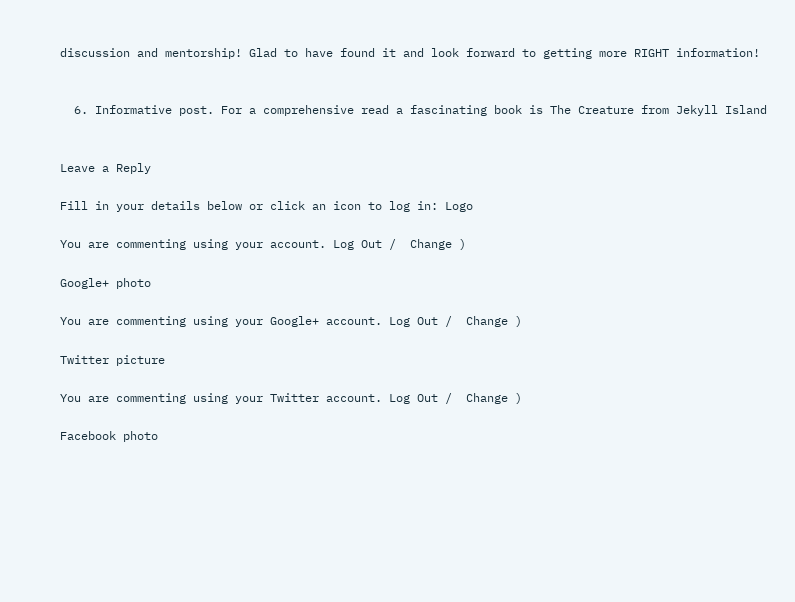discussion and mentorship! Glad to have found it and look forward to getting more RIGHT information!


  6. Informative post. For a comprehensive read a fascinating book is The Creature from Jekyll Island


Leave a Reply

Fill in your details below or click an icon to log in: Logo

You are commenting using your account. Log Out /  Change )

Google+ photo

You are commenting using your Google+ account. Log Out /  Change )

Twitter picture

You are commenting using your Twitter account. Log Out /  Change )

Facebook photo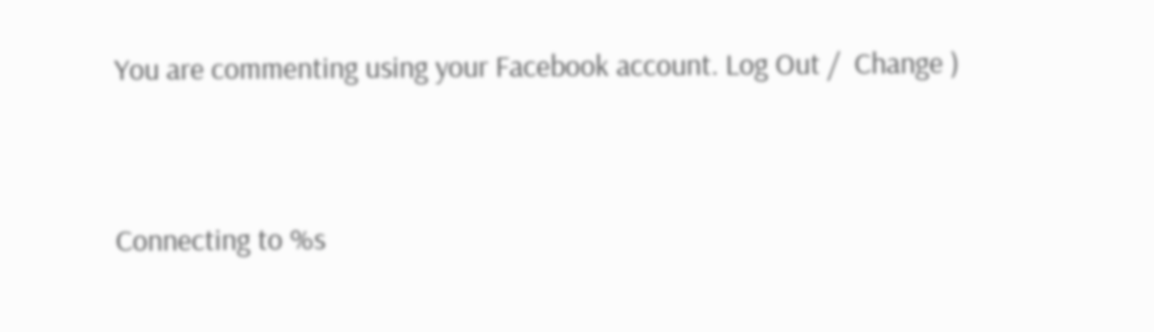You are commenting using your Facebook account. Log Out /  Change )


Connecting to %s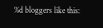%d bloggers like this: